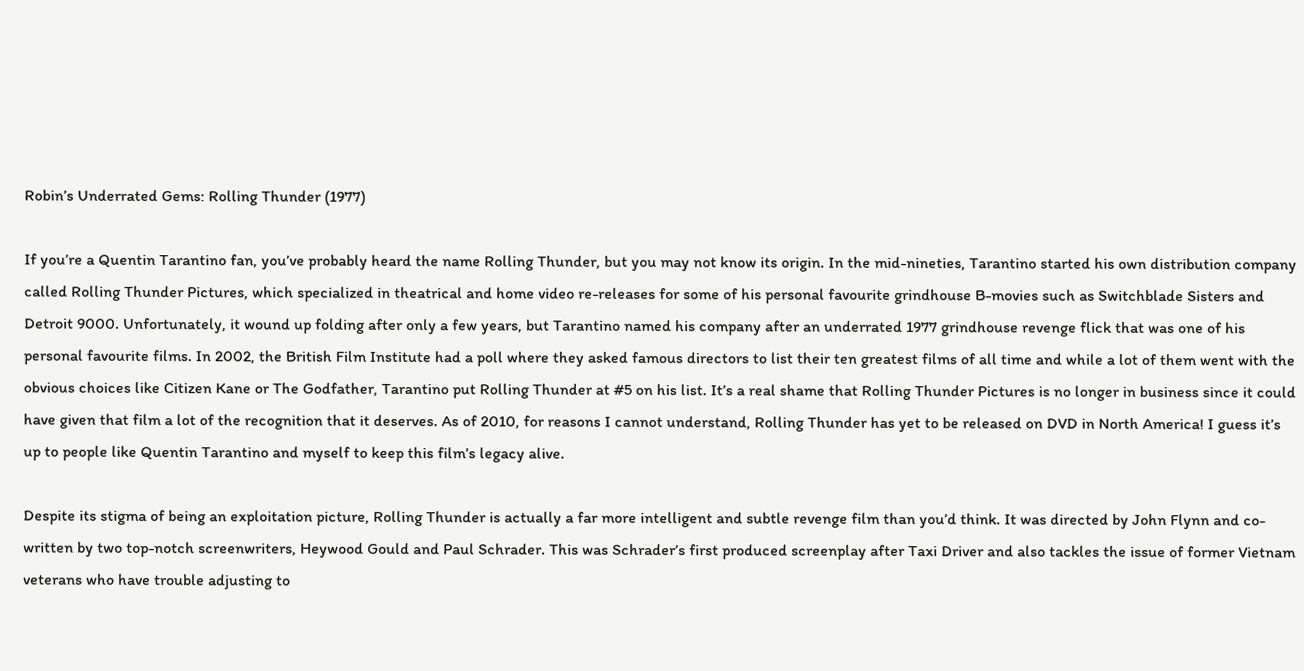Robin’s Underrated Gems: Rolling Thunder (1977)

If you’re a Quentin Tarantino fan, you’ve probably heard the name Rolling Thunder, but you may not know its origin. In the mid-nineties, Tarantino started his own distribution company called Rolling Thunder Pictures, which specialized in theatrical and home video re-releases for some of his personal favourite grindhouse B-movies such as Switchblade Sisters and Detroit 9000. Unfortunately, it wound up folding after only a few years, but Tarantino named his company after an underrated 1977 grindhouse revenge flick that was one of his personal favourite films. In 2002, the British Film Institute had a poll where they asked famous directors to list their ten greatest films of all time and while a lot of them went with the obvious choices like Citizen Kane or The Godfather, Tarantino put Rolling Thunder at #5 on his list. It’s a real shame that Rolling Thunder Pictures is no longer in business since it could have given that film a lot of the recognition that it deserves. As of 2010, for reasons I cannot understand, Rolling Thunder has yet to be released on DVD in North America! I guess it’s up to people like Quentin Tarantino and myself to keep this film’s legacy alive.

Despite its stigma of being an exploitation picture, Rolling Thunder is actually a far more intelligent and subtle revenge film than you’d think. It was directed by John Flynn and co-written by two top-notch screenwriters, Heywood Gould and Paul Schrader. This was Schrader’s first produced screenplay after Taxi Driver and also tackles the issue of former Vietnam veterans who have trouble adjusting to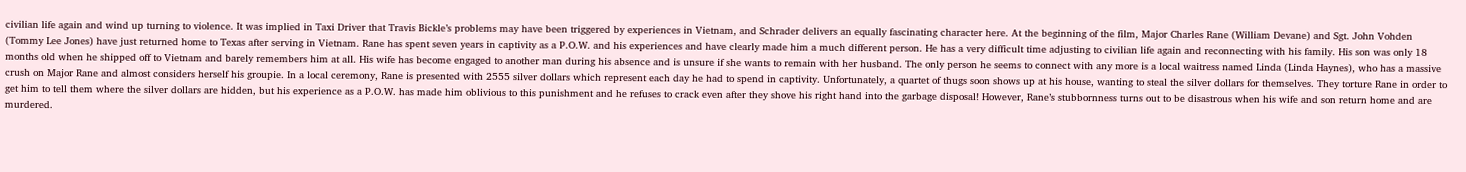civilian life again and wind up turning to violence. It was implied in Taxi Driver that Travis Bickle’s problems may have been triggered by experiences in Vietnam, and Schrader delivers an equally fascinating character here. At the beginning of the film, Major Charles Rane (William Devane) and Sgt. John Vohden (Tommy Lee Jones) have just returned home to Texas after serving in Vietnam. Rane has spent seven years in captivity as a P.O.W. and his experiences and have clearly made him a much different person. He has a very difficult time adjusting to civilian life again and reconnecting with his family. His son was only 18 months old when he shipped off to Vietnam and barely remembers him at all. His wife has become engaged to another man during his absence and is unsure if she wants to remain with her husband. The only person he seems to connect with any more is a local waitress named Linda (Linda Haynes), who has a massive crush on Major Rane and almost considers herself his groupie. In a local ceremony, Rane is presented with 2555 silver dollars which represent each day he had to spend in captivity. Unfortunately, a quartet of thugs soon shows up at his house, wanting to steal the silver dollars for themselves. They torture Rane in order to get him to tell them where the silver dollars are hidden, but his experience as a P.O.W. has made him oblivious to this punishment and he refuses to crack even after they shove his right hand into the garbage disposal! However, Rane’s stubbornness turns out to be disastrous when his wife and son return home and are murdered.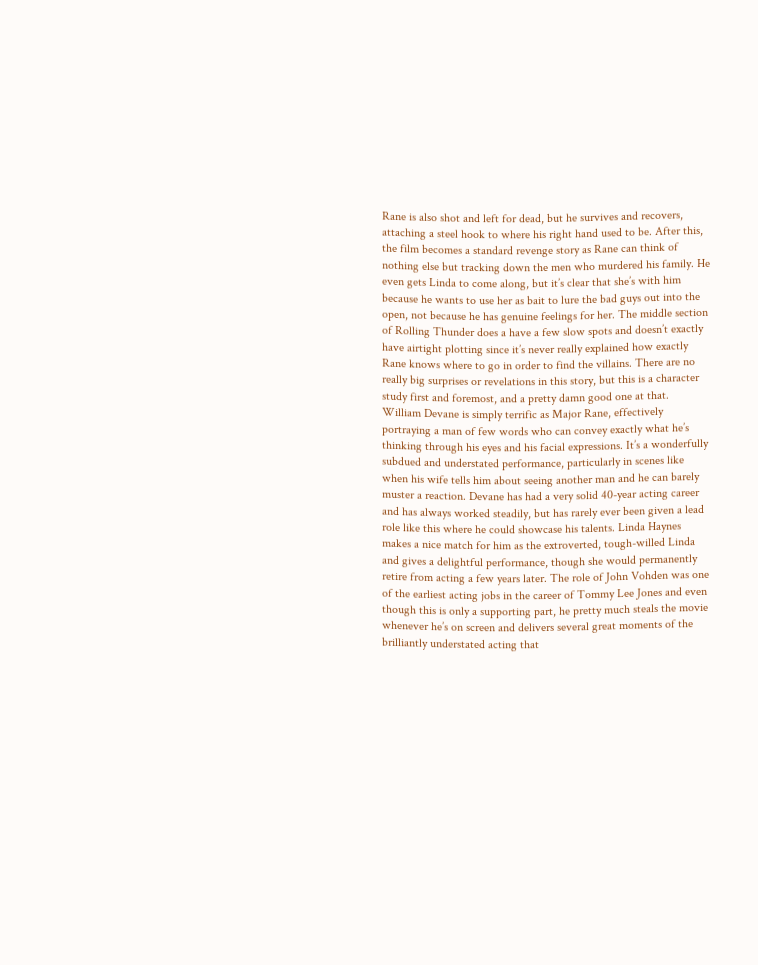Rane is also shot and left for dead, but he survives and recovers, attaching a steel hook to where his right hand used to be. After this, the film becomes a standard revenge story as Rane can think of nothing else but tracking down the men who murdered his family. He even gets Linda to come along, but it’s clear that she’s with him because he wants to use her as bait to lure the bad guys out into the open, not because he has genuine feelings for her. The middle section of Rolling Thunder does a have a few slow spots and doesn’t exactly have airtight plotting since it’s never really explained how exactly Rane knows where to go in order to find the villains. There are no really big surprises or revelations in this story, but this is a character study first and foremost, and a pretty damn good one at that. William Devane is simply terrific as Major Rane, effectively portraying a man of few words who can convey exactly what he’s thinking through his eyes and his facial expressions. It’s a wonderfully subdued and understated performance, particularly in scenes like when his wife tells him about seeing another man and he can barely muster a reaction. Devane has had a very solid 40-year acting career and has always worked steadily, but has rarely ever been given a lead role like this where he could showcase his talents. Linda Haynes makes a nice match for him as the extroverted, tough-willed Linda and gives a delightful performance, though she would permanently retire from acting a few years later. The role of John Vohden was one of the earliest acting jobs in the career of Tommy Lee Jones and even though this is only a supporting part, he pretty much steals the movie whenever he’s on screen and delivers several great moments of the brilliantly understated acting that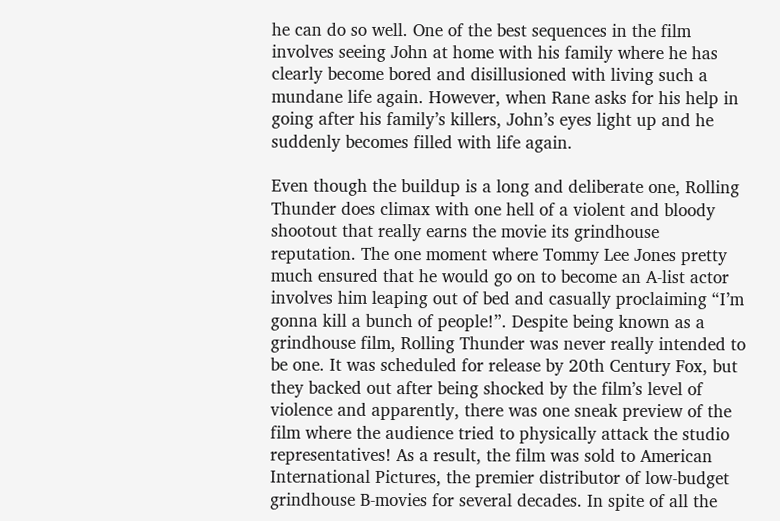he can do so well. One of the best sequences in the film involves seeing John at home with his family where he has clearly become bored and disillusioned with living such a mundane life again. However, when Rane asks for his help in going after his family’s killers, John’s eyes light up and he suddenly becomes filled with life again.

Even though the buildup is a long and deliberate one, Rolling Thunder does climax with one hell of a violent and bloody shootout that really earns the movie its grindhouse reputation. The one moment where Tommy Lee Jones pretty much ensured that he would go on to become an A-list actor involves him leaping out of bed and casually proclaiming “I’m gonna kill a bunch of people!”. Despite being known as a grindhouse film, Rolling Thunder was never really intended to be one. It was scheduled for release by 20th Century Fox, but they backed out after being shocked by the film’s level of violence and apparently, there was one sneak preview of the film where the audience tried to physically attack the studio representatives! As a result, the film was sold to American International Pictures, the premier distributor of low-budget grindhouse B-movies for several decades. In spite of all the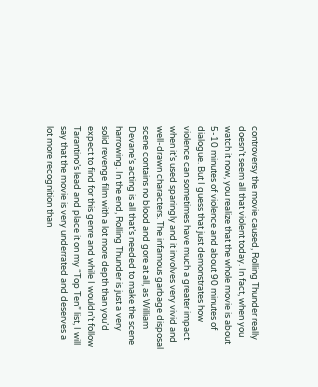controversy the movie caused, Rolling Thunder really doesn’t seem all that violent today. In fact, when you watch it now, you realize that the whole movie is about 5-10 minutes of violence and about 90 minutes of dialogue. But I guess that just demonstrates how violence can sometimes have much a greater impact when it’s used sparingly and it involves very vivid and well-drawn characters. The infamous garbage disposal scene contains no blood and gore at all, as William Devane’s acting is all that’s needed to make the scene harrowing. In the end, Rolling Thunder is just a very solid revenge film with a lot more depth than you’d expect to find for this genre and while I wouldn’t follow Tarantino’s lead and place it on my “Top Ten” list, I will say that the movie is very underrated and deserves a lot more recognition than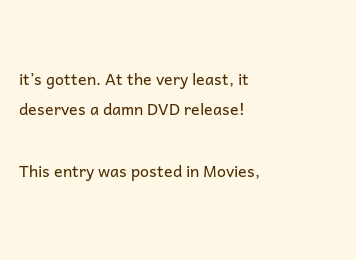it’s gotten. At the very least, it deserves a damn DVD release!

This entry was posted in Movies,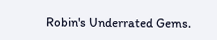Robin's Underrated Gems.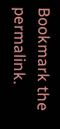Bookmark the permalink.